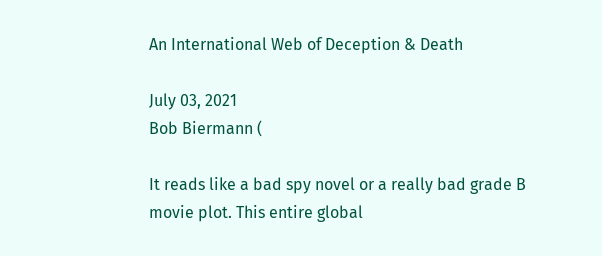An International Web of Deception & Death

July 03, 2021
Bob Biermann (

It reads like a bad spy novel or a really bad grade B movie plot. This entire global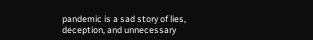pandemic is a sad story of lies, deception, and unnecessary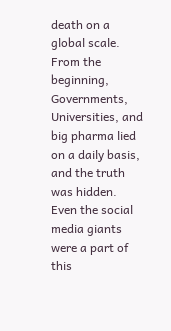death on a global scale. From the beginning, Governments, Universities, and big pharma lied on a daily basis, and the truth was hidden. Even the social media giants were a part of this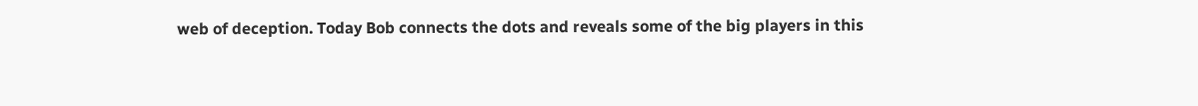web of deception. Today Bob connects the dots and reveals some of the big players in this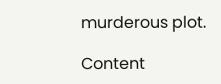murderous plot.

Content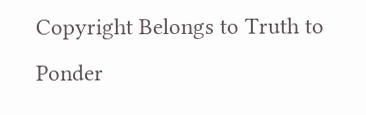Copyright Belongs to Truth to Ponder